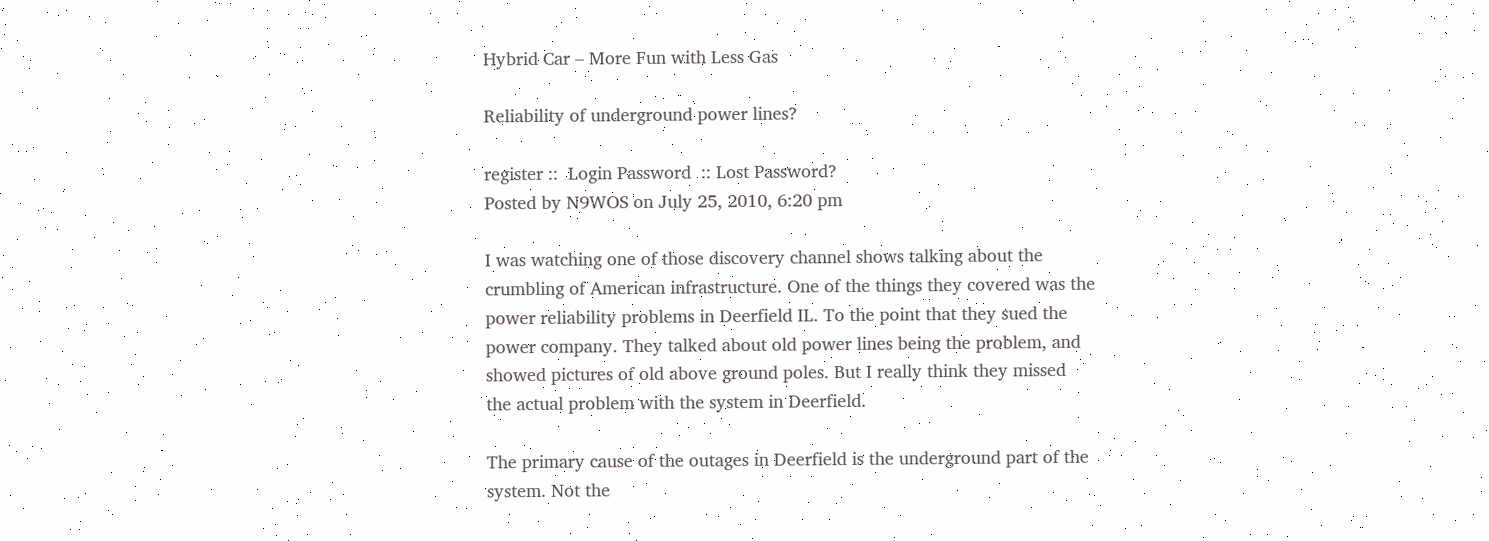Hybrid Car – More Fun with Less Gas

Reliability of underground power lines?

register ::  Login Password  :: Lost Password?
Posted by N9WOS on July 25, 2010, 6:20 pm

I was watching one of those discovery channel shows talking about the
crumbling of American infrastructure. One of the things they covered was the
power reliability problems in Deerfield IL. To the point that they sued the
power company. They talked about old power lines being the problem, and
showed pictures of old above ground poles. But I really think they missed
the actual problem with the system in Deerfield.

The primary cause of the outages in Deerfield is the underground part of the
system. Not the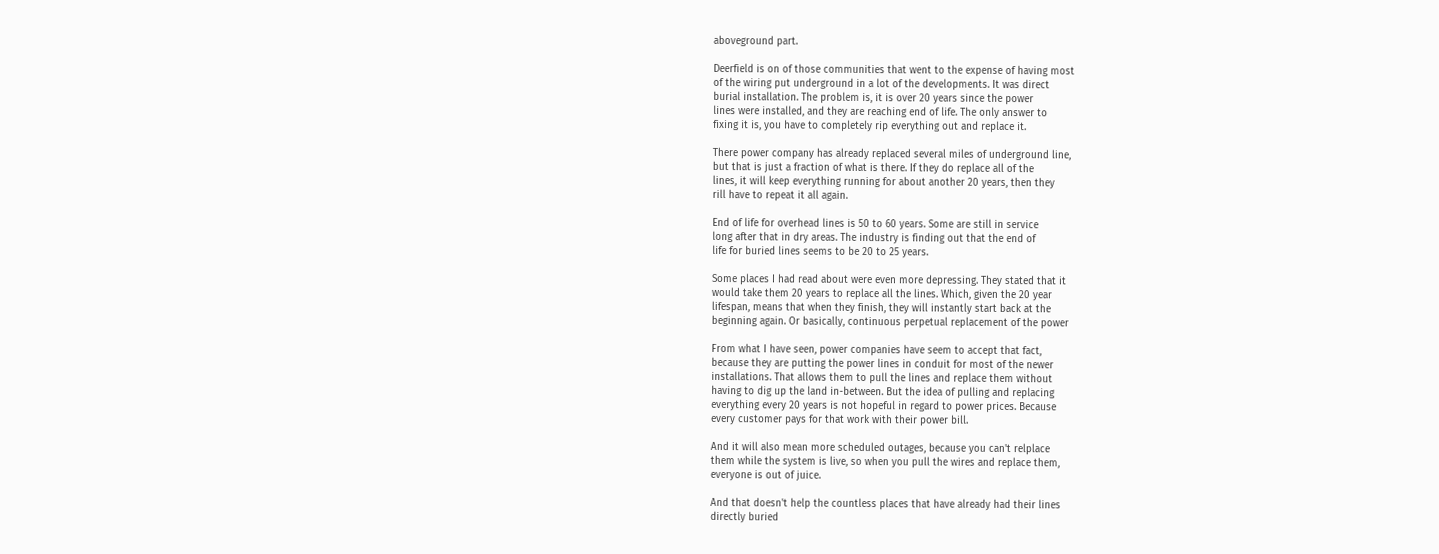aboveground part.

Deerfield is on of those communities that went to the expense of having most
of the wiring put underground in a lot of the developments. It was direct
burial installation. The problem is, it is over 20 years since the power
lines were installed, and they are reaching end of life. The only answer to
fixing it is, you have to completely rip everything out and replace it.

There power company has already replaced several miles of underground line,
but that is just a fraction of what is there. If they do replace all of the
lines, it will keep everything running for about another 20 years, then they
rill have to repeat it all again.

End of life for overhead lines is 50 to 60 years. Some are still in service
long after that in dry areas. The industry is finding out that the end of
life for buried lines seems to be 20 to 25 years.

Some places I had read about were even more depressing. They stated that it
would take them 20 years to replace all the lines. Which, given the 20 year
lifespan, means that when they finish, they will instantly start back at the
beginning again. Or basically, continuous perpetual replacement of the power

From what I have seen, power companies have seem to accept that fact,
because they are putting the power lines in conduit for most of the newer
installations. That allows them to pull the lines and replace them without
having to dig up the land in-between. But the idea of pulling and replacing
everything every 20 years is not hopeful in regard to power prices. Because
every customer pays for that work with their power bill.

And it will also mean more scheduled outages, because you can't relplace
them while the system is live, so when you pull the wires and replace them,
everyone is out of juice.

And that doesn't help the countless places that have already had their lines
directly buried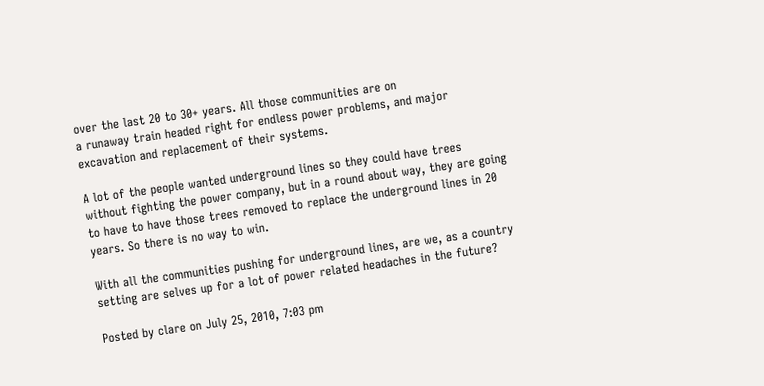over the last 20 to 30+ years. All those communities are on
a runaway train headed right for endless power problems, and major
excavation and replacement of their systems.

A lot of the people wanted underground lines so they could have trees
without fighting the power company, but in a round about way, they are going
to have to have those trees removed to replace the underground lines in 20
years. So there is no way to win.

With all the communities pushing for underground lines, are we, as a country
setting are selves up for a lot of power related headaches in the future?

Posted by clare on July 25, 2010, 7:03 pm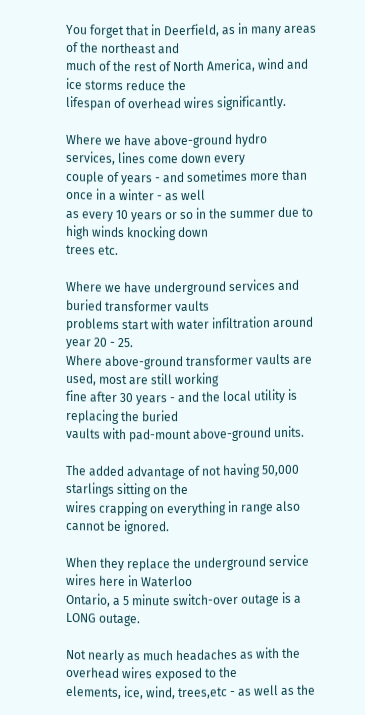You forget that in Deerfield, as in many areas of the northeast and
much of the rest of North America, wind and ice storms reduce the
lifespan of overhead wires significantly.

Where we have above-ground hydro services, lines come down every
couple of years - and sometimes more than once in a winter - as well
as every 10 years or so in the summer due to high winds knocking down
trees etc.

Where we have underground services and buried transformer vaults
problems start with water infiltration around year 20 - 25.
Where above-ground transformer vaults are used, most are still working
fine after 30 years - and the local utility is replacing the buried
vaults with pad-mount above-ground units.

The added advantage of not having 50,000 starlings sitting on the
wires crapping on everything in range also cannot be ignored.

When they replace the underground service wires here in Waterloo
Ontario, a 5 minute switch-over outage is a LONG outage.

Not nearly as much headaches as with the overhead wires exposed to the
elements, ice, wind, trees,etc - as well as the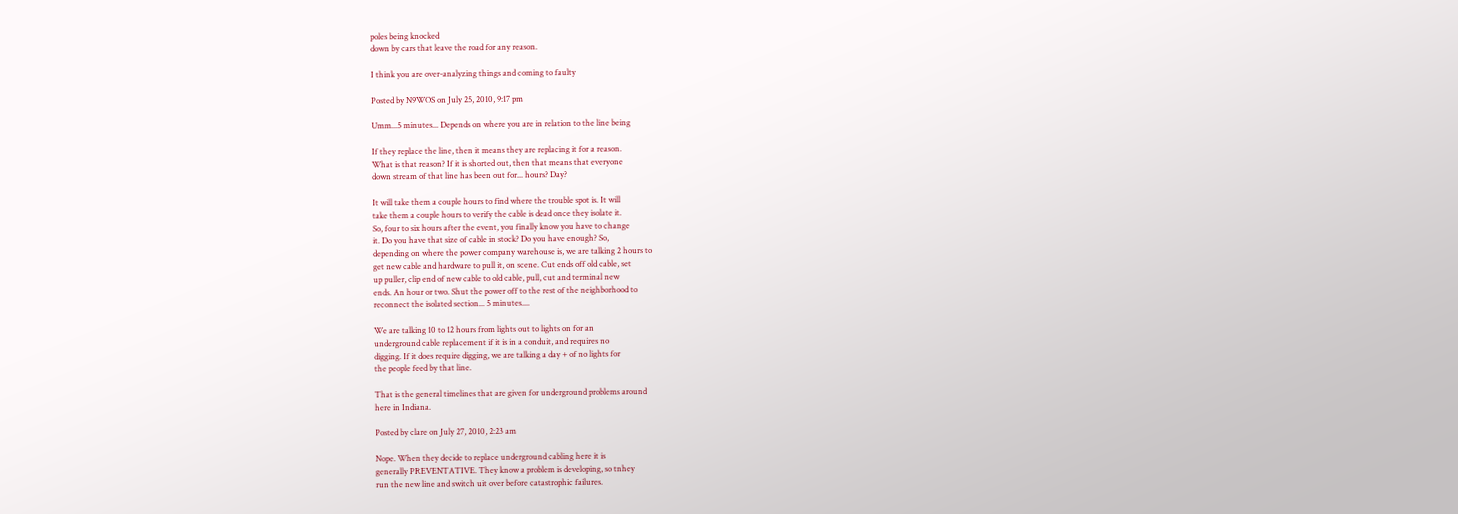poles being knocked
down by cars that leave the road for any reason.

I think you are over-analyzing things and coming to faulty

Posted by N9WOS on July 25, 2010, 9:17 pm

Umm...5 minutes... Depends on where you are in relation to the line being

If they replace the line, then it means they are replacing it for a reason.
What is that reason? If it is shorted out, then that means that everyone
down stream of that line has been out for... hours? Day?

It will take them a couple hours to find where the trouble spot is. It will
take them a couple hours to verify the cable is dead once they isolate it.
So, four to six hours after the event, you finally know you have to change
it. Do you have that size of cable in stock? Do you have enough? So,
depending on where the power company warehouse is, we are talking 2 hours to
get new cable and hardware to pull it, on scene. Cut ends off old cable, set
up puller, clip end of new cable to old cable, pull, cut and terminal new
ends. An hour or two. Shut the power off to the rest of the neighborhood to
reconnect the isolated section... 5 minutes....

We are talking 10 to 12 hours from lights out to lights on for an
underground cable replacement if it is in a conduit, and requires no
digging. If it does require digging, we are talking a day + of no lights for
the people feed by that line.

That is the general timelines that are given for underground problems around
here in Indiana.

Posted by clare on July 27, 2010, 2:23 am

Nope. When they decide to replace underground cabling here it is
generally PREVENTATIVE. They know a problem is developing, so tnhey
run the new line and switch uit over before catastrophic failures.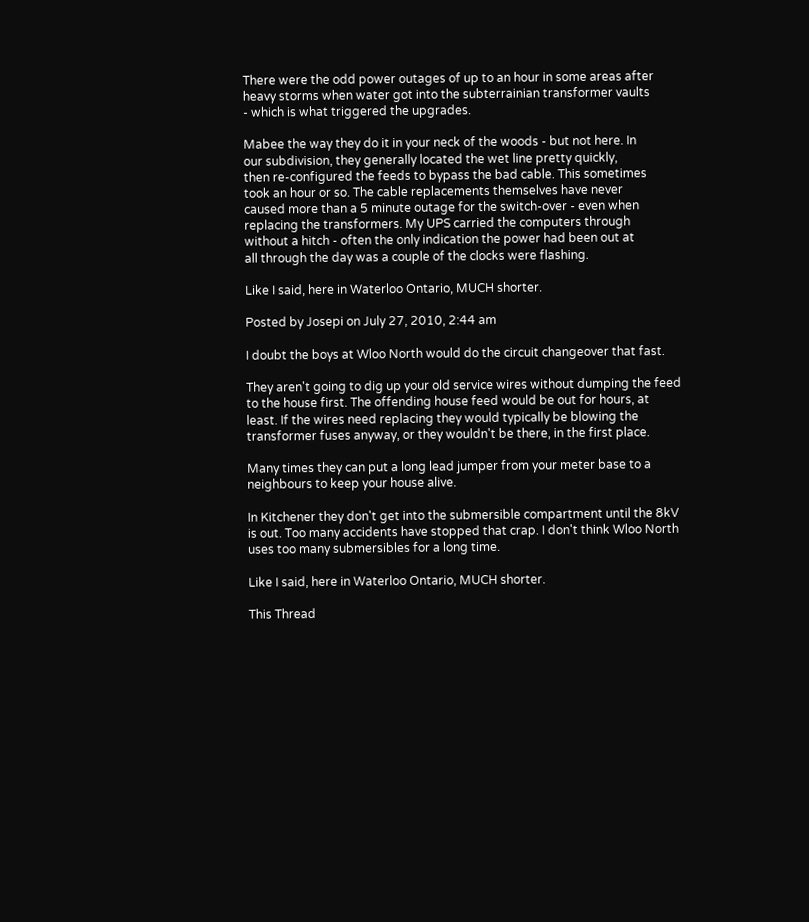There were the odd power outages of up to an hour in some areas after
heavy storms when water got into the subterrainian transformer vaults
- which is what triggered the upgrades.

Mabee the way they do it in your neck of the woods - but not here. In
our subdivision, they generally located the wet line pretty quickly,
then re-configured the feeds to bypass the bad cable. This sometimes
took an hour or so. The cable replacements themselves have never
caused more than a 5 minute outage for the switch-over - even when
replacing the transformers. My UPS carried the computers through
without a hitch - often the only indication the power had been out at
all through the day was a couple of the clocks were flashing.

Like I said, here in Waterloo Ontario, MUCH shorter.

Posted by Josepi on July 27, 2010, 2:44 am

I doubt the boys at Wloo North would do the circuit changeover that fast.

They aren't going to dig up your old service wires without dumping the feed
to the house first. The offending house feed would be out for hours, at
least. If the wires need replacing they would typically be blowing the
transformer fuses anyway, or they wouldn't be there, in the first place.

Many times they can put a long lead jumper from your meter base to a
neighbours to keep your house alive.

In Kitchener they don't get into the submersible compartment until the 8kV
is out. Too many accidents have stopped that crap. I don't think Wloo North
uses too many submersibles for a long time.

Like I said, here in Waterloo Ontario, MUCH shorter.

This Thread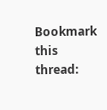Bookmark this thread: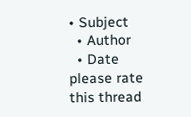• Subject
  • Author
  • Date
please rate this thread